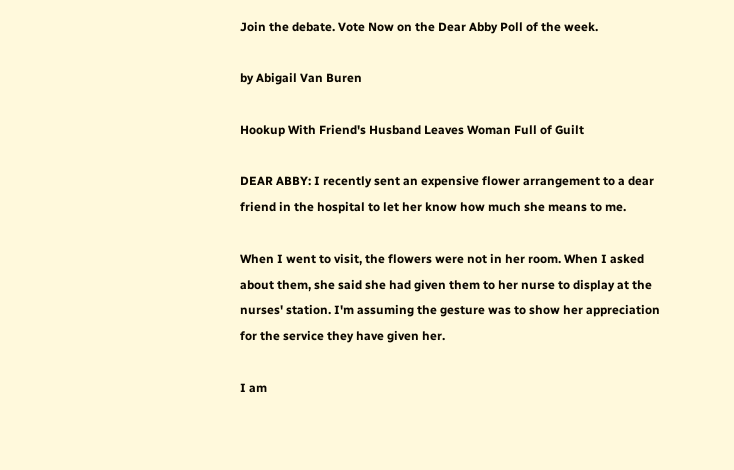Join the debate. Vote Now on the Dear Abby Poll of the week.

by Abigail Van Buren

Hookup With Friend's Husband Leaves Woman Full of Guilt

DEAR ABBY: I recently sent an expensive flower arrangement to a dear friend in the hospital to let her know how much she means to me.

When I went to visit, the flowers were not in her room. When I asked about them, she said she had given them to her nurse to display at the nurses' station. I'm assuming the gesture was to show her appreciation for the service they have given her.

I am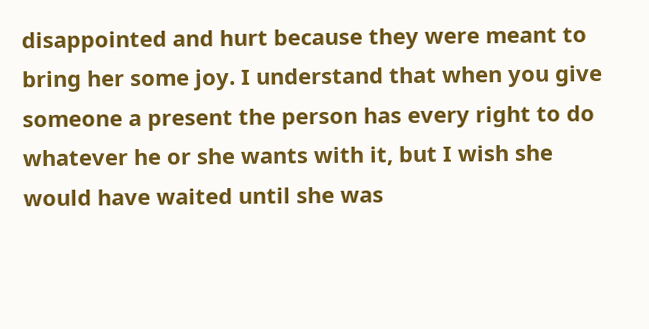disappointed and hurt because they were meant to bring her some joy. I understand that when you give someone a present the person has every right to do whatever he or she wants with it, but I wish she would have waited until she was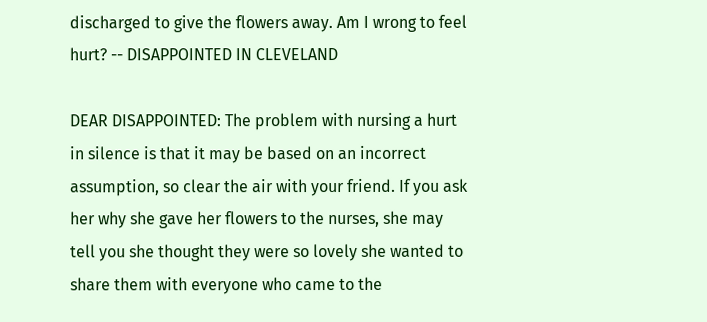discharged to give the flowers away. Am I wrong to feel hurt? -- DISAPPOINTED IN CLEVELAND

DEAR DISAPPOINTED: The problem with nursing a hurt in silence is that it may be based on an incorrect assumption, so clear the air with your friend. If you ask her why she gave her flowers to the nurses, she may tell you she thought they were so lovely she wanted to share them with everyone who came to the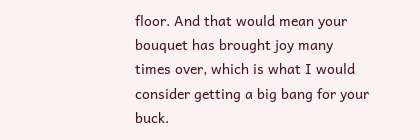floor. And that would mean your bouquet has brought joy many times over, which is what I would consider getting a big bang for your buck.